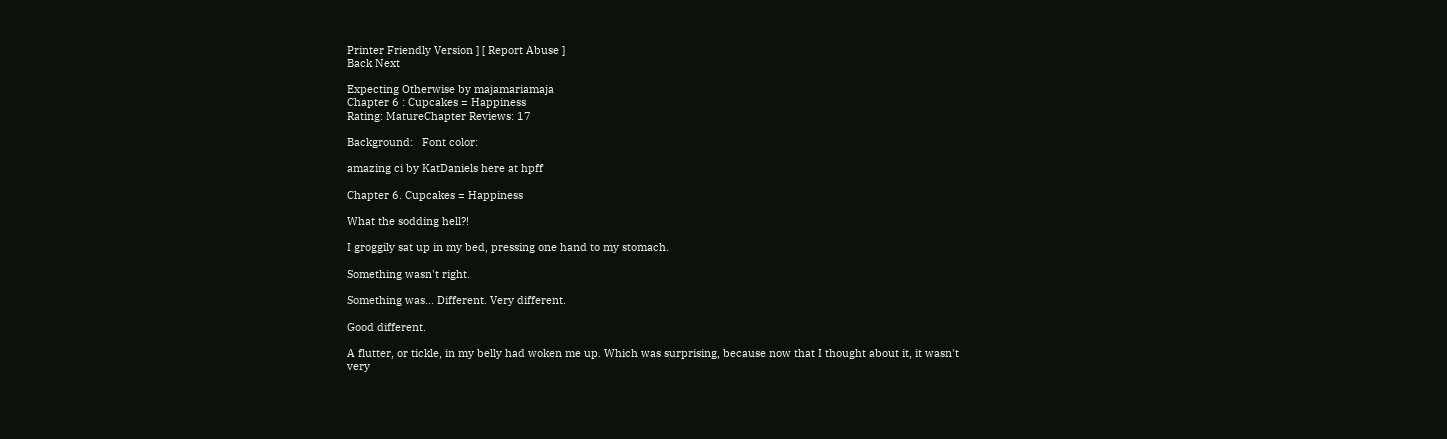Printer Friendly Version ] [ Report Abuse ]
Back Next

Expecting Otherwise by majamariamaja
Chapter 6 : Cupcakes = Happiness
Rating: MatureChapter Reviews: 17

Background:   Font color:

amazing ci by KatDaniels here at hpff

Chapter 6. Cupcakes = Happiness

What the sodding hell?!

I groggily sat up in my bed, pressing one hand to my stomach.

Something wasn't right.

Something was... Different. Very different.

Good different.

A flutter, or tickle, in my belly had woken me up. Which was surprising, because now that I thought about it, it wasn't very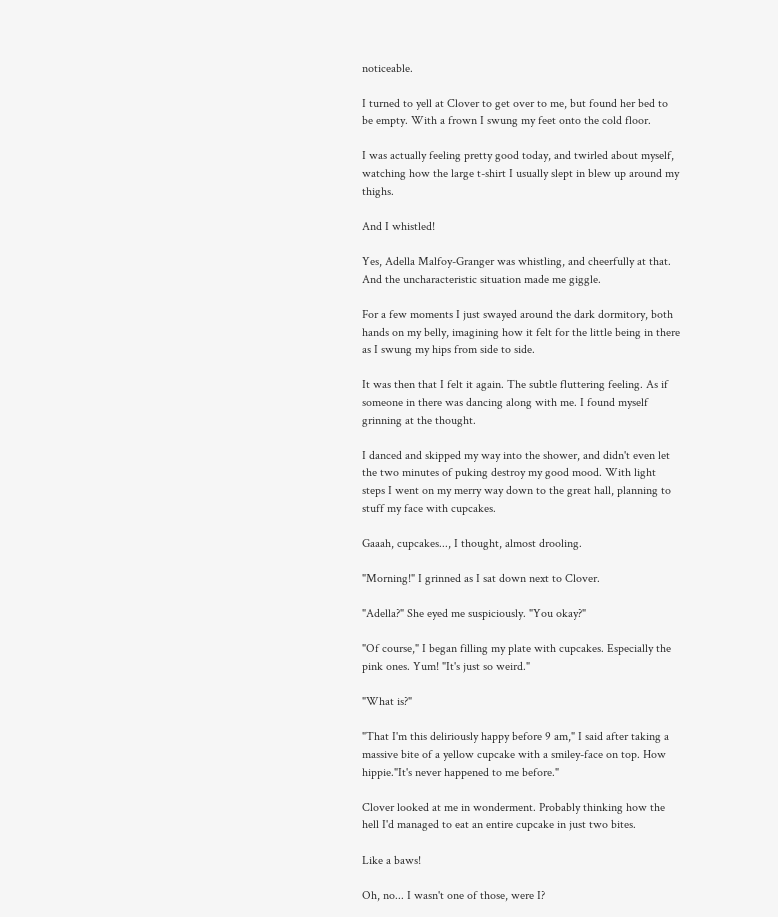noticeable.

I turned to yell at Clover to get over to me, but found her bed to be empty. With a frown I swung my feet onto the cold floor.

I was actually feeling pretty good today, and twirled about myself, watching how the large t-shirt I usually slept in blew up around my thighs.

And I whistled!

Yes, Adella Malfoy-Granger was whistling, and cheerfully at that. And the uncharacteristic situation made me giggle.

For a few moments I just swayed around the dark dormitory, both hands on my belly, imagining how it felt for the little being in there as I swung my hips from side to side.

It was then that I felt it again. The subtle fluttering feeling. As if someone in there was dancing along with me. I found myself grinning at the thought.

I danced and skipped my way into the shower, and didn't even let the two minutes of puking destroy my good mood. With light steps I went on my merry way down to the great hall, planning to stuff my face with cupcakes.

Gaaah, cupcakes..., I thought, almost drooling.

"Morning!" I grinned as I sat down next to Clover.

"Adella?" She eyed me suspiciously. "You okay?"

"Of course," I began filling my plate with cupcakes. Especially the pink ones. Yum! "It's just so weird."

"What is?"

"That I'm this deliriously happy before 9 am," I said after taking a massive bite of a yellow cupcake with a smiley-face on top. How hippie."It's never happened to me before."

Clover looked at me in wonderment. Probably thinking how the hell I'd managed to eat an entire cupcake in just two bites.

Like a baws!

Oh, no... I wasn't one of those, were I?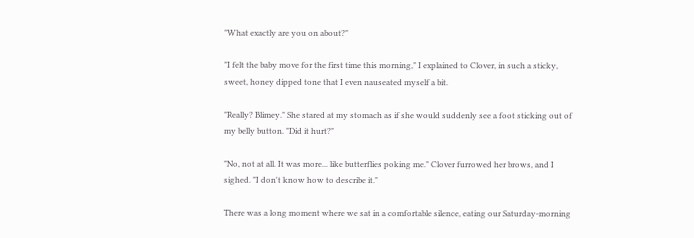"What exactly are you on about?"

"I felt the baby move for the first time this morning," I explained to Clover, in such a sticky, sweet, honey dipped tone that I even nauseated myself a bit.

"Really? Blimey." She stared at my stomach as if she would suddenly see a foot sticking out of my belly button. "Did it hurt?"

"No, not at all. It was more... like butterflies poking me." Clover furrowed her brows, and I sighed. "I don't know how to describe it."

There was a long moment where we sat in a comfortable silence, eating our Saturday-morning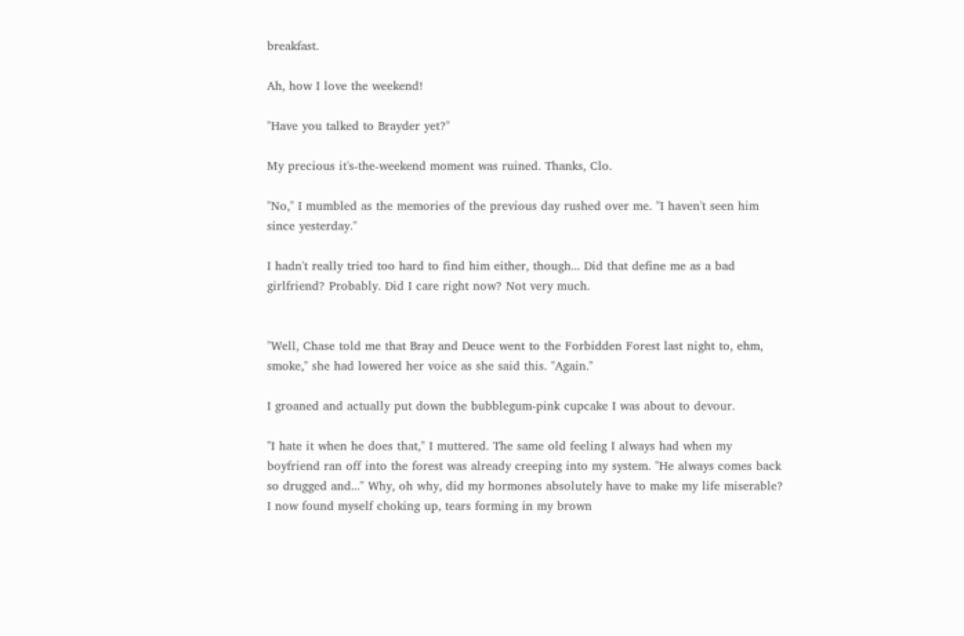breakfast.

Ah, how I love the weekend!

"Have you talked to Brayder yet?"

My precious it's-the-weekend moment was ruined. Thanks, Clo.

"No," I mumbled as the memories of the previous day rushed over me. "I haven't seen him since yesterday."

I hadn't really tried too hard to find him either, though... Did that define me as a bad girlfriend? Probably. Did I care right now? Not very much.


"Well, Chase told me that Bray and Deuce went to the Forbidden Forest last night to, ehm, smoke," she had lowered her voice as she said this. "Again."

I groaned and actually put down the bubblegum-pink cupcake I was about to devour.

"I hate it when he does that," I muttered. The same old feeling I always had when my boyfriend ran off into the forest was already creeping into my system. "He always comes back so drugged and..." Why, oh why, did my hormones absolutely have to make my life miserable? I now found myself choking up, tears forming in my brown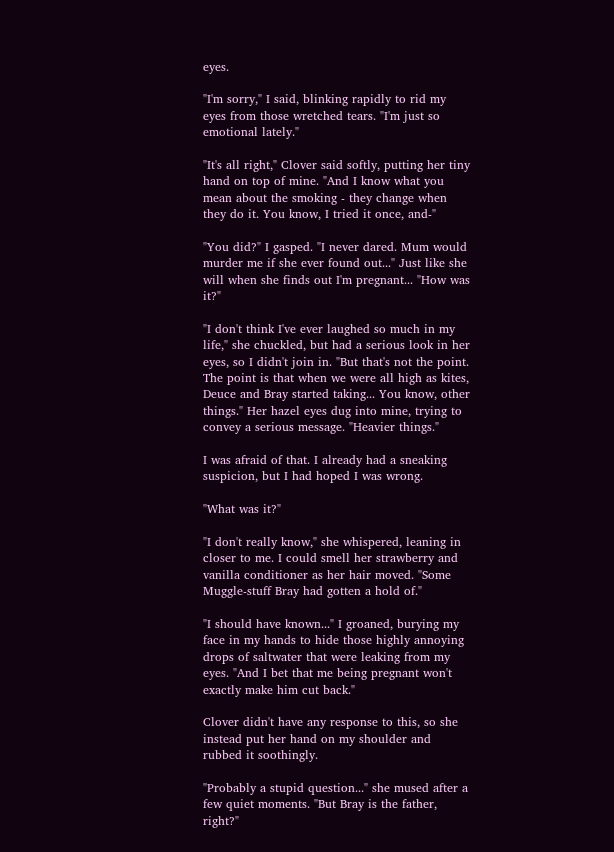eyes.

"I'm sorry," I said, blinking rapidly to rid my eyes from those wretched tears. "I'm just so emotional lately."

"It's all right," Clover said softly, putting her tiny hand on top of mine. "And I know what you mean about the smoking - they change when they do it. You know, I tried it once, and-"

"You did?" I gasped. "I never dared. Mum would murder me if she ever found out..." Just like she will when she finds out I'm pregnant... "How was it?"

"I don't think I've ever laughed so much in my life," she chuckled, but had a serious look in her eyes, so I didn't join in. "But that's not the point. The point is that when we were all high as kites, Deuce and Bray started taking... You know, other things." Her hazel eyes dug into mine, trying to convey a serious message. "Heavier things."

I was afraid of that. I already had a sneaking suspicion, but I had hoped I was wrong.

"What was it?"

"I don't really know," she whispered, leaning in closer to me. I could smell her strawberry and vanilla conditioner as her hair moved. "Some Muggle-stuff Bray had gotten a hold of."

"I should have known..." I groaned, burying my face in my hands to hide those highly annoying drops of saltwater that were leaking from my eyes. "And I bet that me being pregnant won't exactly make him cut back."

Clover didn't have any response to this, so she instead put her hand on my shoulder and rubbed it soothingly.

"Probably a stupid question..." she mused after a few quiet moments. "But Bray is the father, right?"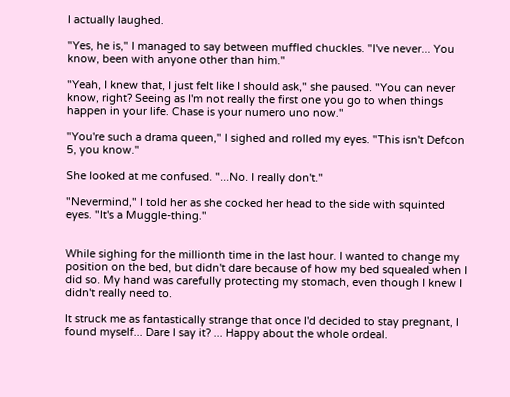I actually laughed.

"Yes, he is," I managed to say between muffled chuckles. "I've never... You know, been with anyone other than him."

"Yeah, I knew that, I just felt like I should ask," she paused. "You can never know, right? Seeing as I'm not really the first one you go to when things happen in your life. Chase is your numero uno now."

"You're such a drama queen," I sighed and rolled my eyes. "This isn't Defcon 5, you know."

She looked at me confused. "...No. I really don't."

"Nevermind," I told her as she cocked her head to the side with squinted eyes. "It's a Muggle-thing."


While sighing for the millionth time in the last hour. I wanted to change my position on the bed, but didn't dare because of how my bed squealed when I did so. My hand was carefully protecting my stomach, even though I knew I didn't really need to.

It struck me as fantastically strange that once I'd decided to stay pregnant, I found myself... Dare I say it? ... Happy about the whole ordeal.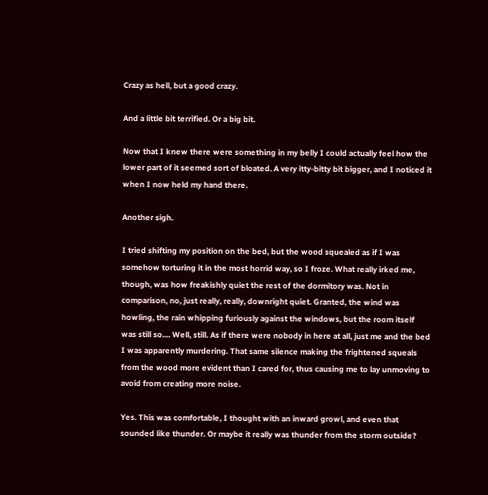Crazy as hell, but a good crazy.

And a little bit terrified. Or a big bit.

Now that I knew there were something in my belly I could actually feel how the lower part of it seemed sort of bloated. A very itty-bitty bit bigger, and I noticed it when I now held my hand there.

Another sigh.

I tried shifting my position on the bed, but the wood squealed as if I was somehow torturing it in the most horrid way, so I froze. What really irked me, though, was how freakishly quiet the rest of the dormitory was. Not in comparison, no, just really, really, downright quiet. Granted, the wind was howling, the rain whipping furiously against the windows, but the room itself was still so.... Well, still. As if there were nobody in here at all, just me and the bed I was apparently murdering. That same silence making the frightened squeals from the wood more evident than I cared for, thus causing me to lay unmoving to avoid from creating more noise.

Yes. This was comfortable, I thought with an inward growl, and even that sounded like thunder. Or maybe it really was thunder from the storm outside?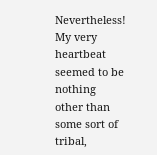Nevertheless! My very heartbeat seemed to be nothing other than some sort of tribal,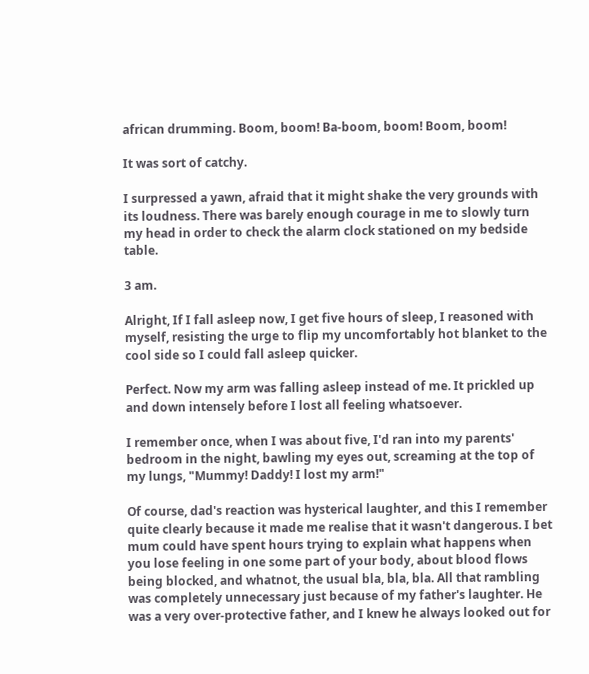african drumming. Boom, boom! Ba-boom, boom! Boom, boom!

It was sort of catchy.

I surpressed a yawn, afraid that it might shake the very grounds with its loudness. There was barely enough courage in me to slowly turn my head in order to check the alarm clock stationed on my bedside table.

3 am.

Alright, If I fall asleep now, I get five hours of sleep, I reasoned with myself, resisting the urge to flip my uncomfortably hot blanket to the cool side so I could fall asleep quicker.

Perfect. Now my arm was falling asleep instead of me. It prickled up and down intensely before I lost all feeling whatsoever.

I remember once, when I was about five, I'd ran into my parents' bedroom in the night, bawling my eyes out, screaming at the top of my lungs, "Mummy! Daddy! I lost my arm!"

Of course, dad's reaction was hysterical laughter, and this I remember quite clearly because it made me realise that it wasn't dangerous. I bet mum could have spent hours trying to explain what happens when you lose feeling in one some part of your body, about blood flows being blocked, and whatnot, the usual bla, bla, bla. All that rambling was completely unnecessary just because of my father's laughter. He was a very over-protective father, and I knew he always looked out for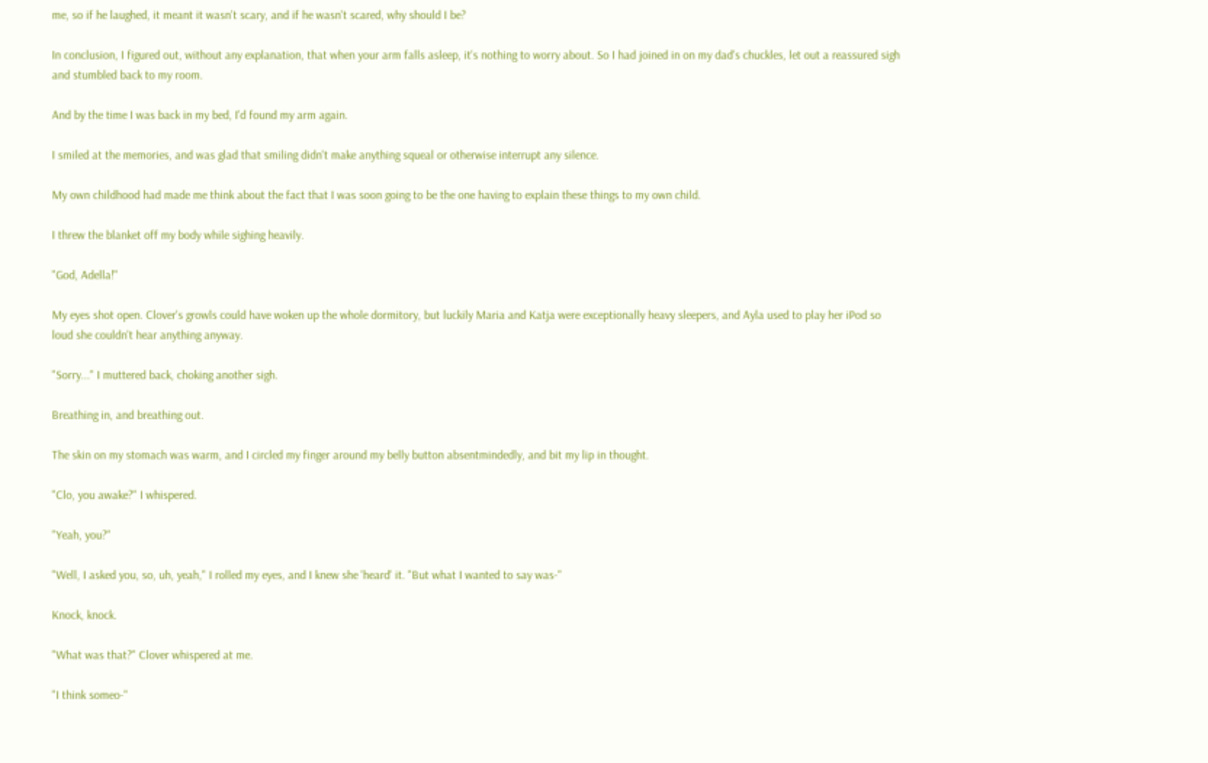me, so if he laughed, it meant it wasn't scary, and if he wasn't scared, why should I be?

In conclusion, I figured out, without any explanation, that when your arm falls asleep, it's nothing to worry about. So I had joined in on my dad's chuckles, let out a reassured sigh and stumbled back to my room.

And by the time I was back in my bed, I'd found my arm again.

I smiled at the memories, and was glad that smiling didn't make anything squeal or otherwise interrupt any silence.

My own childhood had made me think about the fact that I was soon going to be the one having to explain these things to my own child.

I threw the blanket off my body while sighing heavily.

"God, Adella!"

My eyes shot open. Clover's growls could have woken up the whole dormitory, but luckily Maria and Katja were exceptionally heavy sleepers, and Ayla used to play her iPod so loud she couldn't hear anything anyway.

"Sorry..." I muttered back, choking another sigh.

Breathing in, and breathing out.

The skin on my stomach was warm, and I circled my finger around my belly button absentmindedly, and bit my lip in thought.

"Clo, you awake?" I whispered.

"Yeah, you?"

"Well, I asked you, so, uh, yeah," I rolled my eyes, and I knew she 'heard' it. "But what I wanted to say was-"

Knock, knock.

"What was that?" Clover whispered at me.

"I think someo-"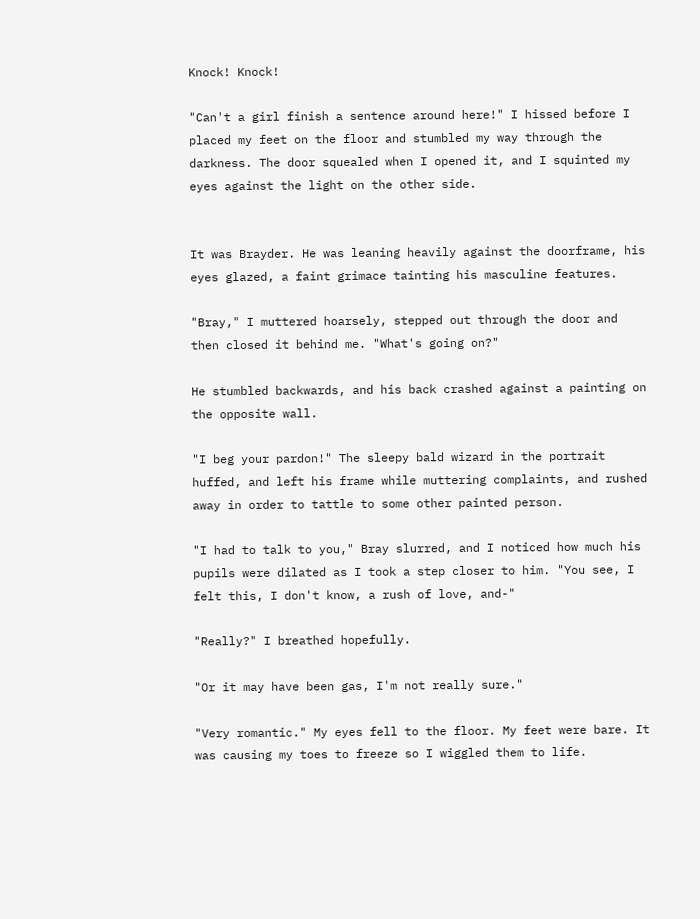Knock! Knock!

"Can't a girl finish a sentence around here!" I hissed before I placed my feet on the floor and stumbled my way through the darkness. The door squealed when I opened it, and I squinted my eyes against the light on the other side.


It was Brayder. He was leaning heavily against the doorframe, his eyes glazed, a faint grimace tainting his masculine features.

"Bray," I muttered hoarsely, stepped out through the door and then closed it behind me. "What's going on?"

He stumbled backwards, and his back crashed against a painting on the opposite wall.

"I beg your pardon!" The sleepy bald wizard in the portrait huffed, and left his frame while muttering complaints, and rushed away in order to tattle to some other painted person.

"I had to talk to you," Bray slurred, and I noticed how much his pupils were dilated as I took a step closer to him. "You see, I felt this, I don't know, a rush of love, and-"

"Really?" I breathed hopefully.

"Or it may have been gas, I'm not really sure."

"Very romantic." My eyes fell to the floor. My feet were bare. It was causing my toes to freeze so I wiggled them to life.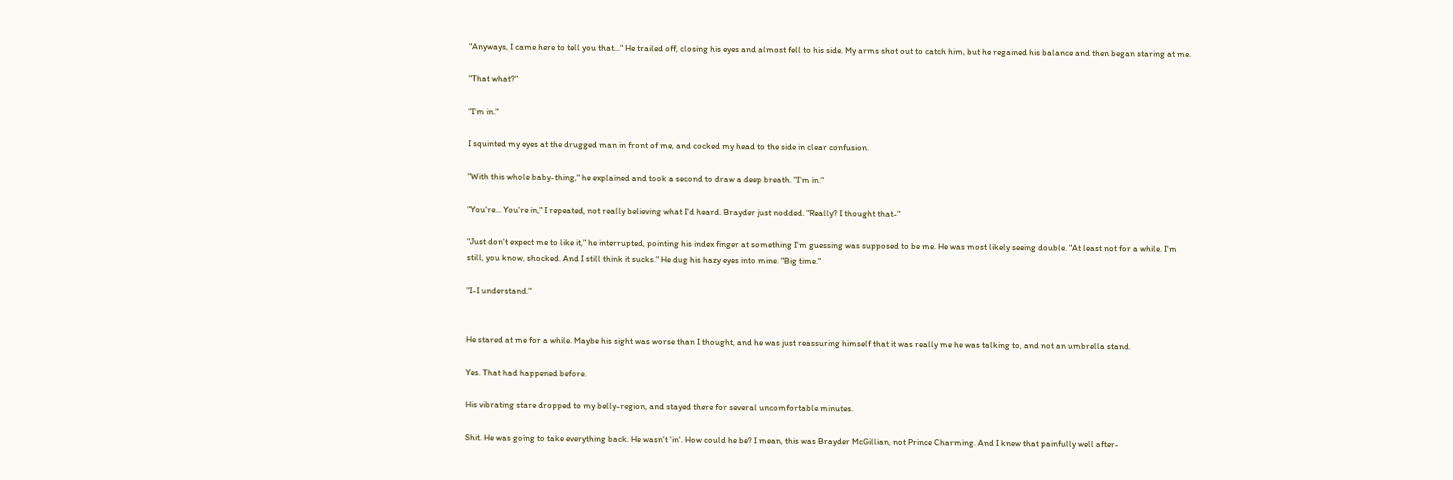"Anyways, I came here to tell you that..." He trailed off, closing his eyes and almost fell to his side. My arms shot out to catch him, but he regained his balance and then began staring at me.

"That what?"

"I'm in."

I squinted my eyes at the drugged man in front of me, and cocked my head to the side in clear confusion.

"With this whole baby-thing," he explained and took a second to draw a deep breath. "I'm in."

"You're... You're in," I repeated, not really believing what I'd heard. Brayder just nodded. "Really? I thought that-"

"Just don't expect me to like it," he interrupted, pointing his index finger at something I'm guessing was supposed to be me. He was most likely seeing double. "At least not for a while. I'm still, you know, shocked. And I still think it sucks." He dug his hazy eyes into mine. "Big time."

"I-I understand."


He stared at me for a while. Maybe his sight was worse than I thought, and he was just reassuring himself that it was really me he was talking to, and not an umbrella stand.

Yes. That had happened before.

His vibrating stare dropped to my belly-region, and stayed there for several uncomfortable minutes.

Shit. He was going to take everything back. He wasn't 'in'. How could he be? I mean, this was Brayder McGillian, not Prince Charming. And I knew that painfully well after-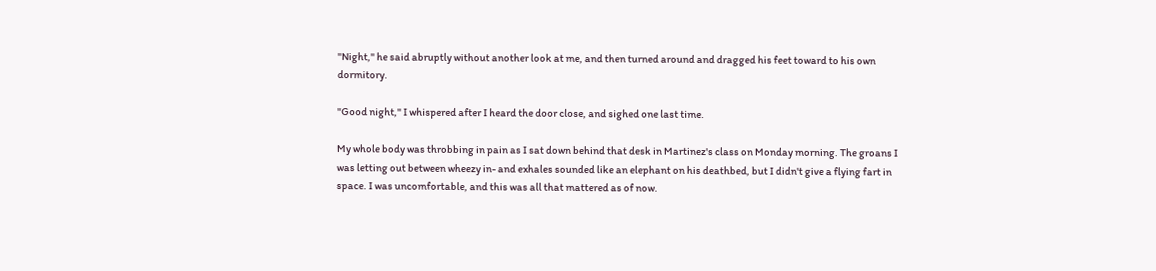"Night," he said abruptly without another look at me, and then turned around and dragged his feet toward to his own dormitory.

"Good night," I whispered after I heard the door close, and sighed one last time.

My whole body was throbbing in pain as I sat down behind that desk in Martinez's class on Monday morning. The groans I was letting out between wheezy in- and exhales sounded like an elephant on his deathbed, but I didn't give a flying fart in space. I was uncomfortable, and this was all that mattered as of now.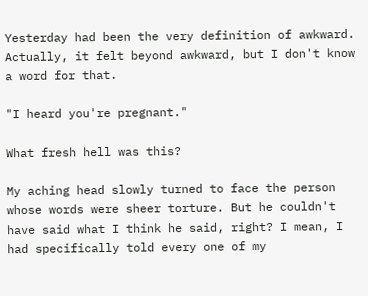Yesterday had been the very definition of awkward. Actually, it felt beyond awkward, but I don't know a word for that.

"I heard you're pregnant."

What fresh hell was this?

My aching head slowly turned to face the person whose words were sheer torture. But he couldn't have said what I think he said, right? I mean, I had specifically told every one of my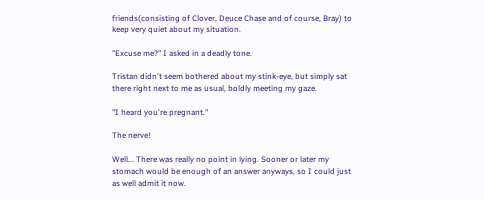friends(consisting of Clover, Deuce Chase and of course, Bray) to keep very quiet about my situation.

"Excuse me?" I asked in a deadly tone.

Tristan didn't seem bothered about my stink-eye, but simply sat there right next to me as usual, boldly meeting my gaze.

"I heard you're pregnant."

The nerve!

Well... There was really no point in lying. Sooner or later my stomach would be enough of an answer anyways, so I could just as well admit it now.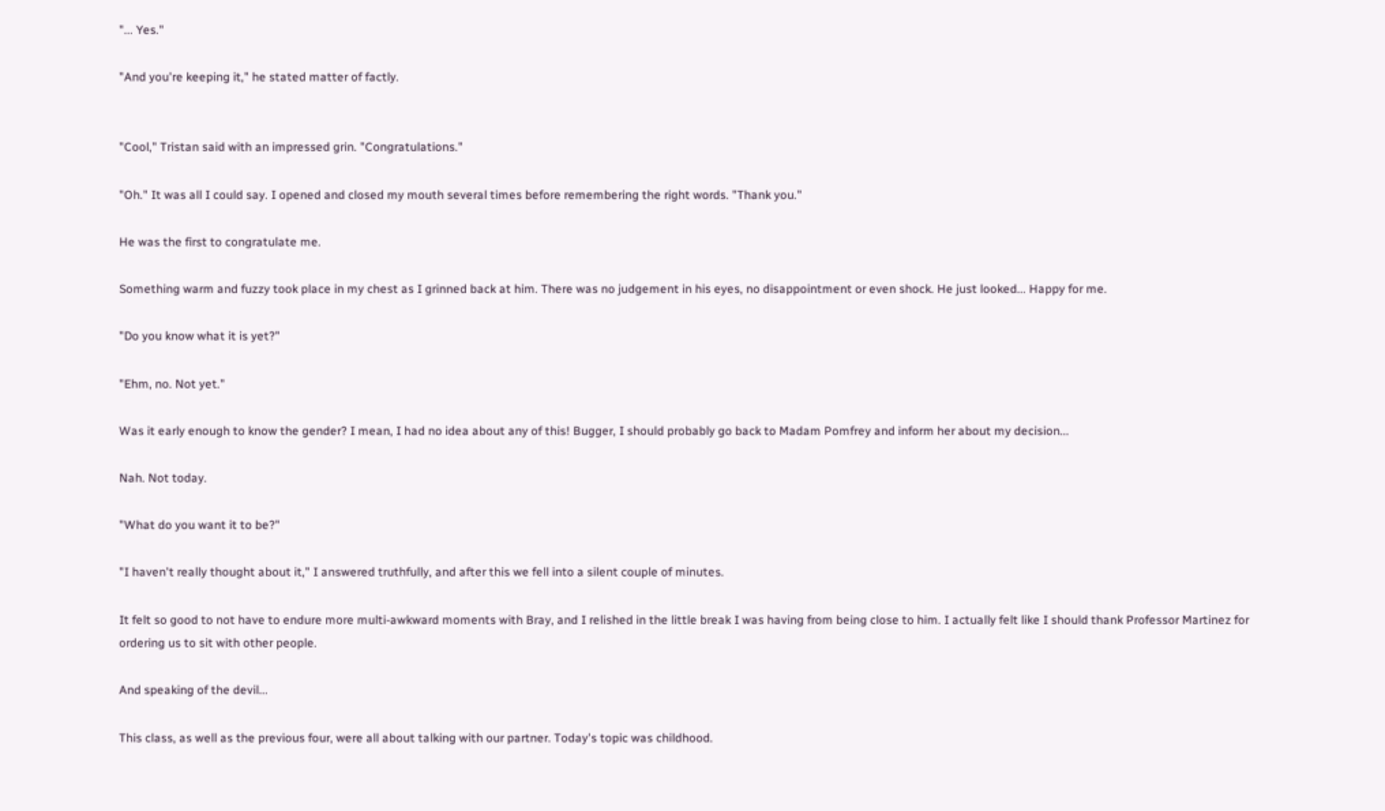"... Yes."

"And you're keeping it," he stated matter of factly.


"Cool," Tristan said with an impressed grin. "Congratulations."

"Oh." It was all I could say. I opened and closed my mouth several times before remembering the right words. "Thank you."

He was the first to congratulate me.

Something warm and fuzzy took place in my chest as I grinned back at him. There was no judgement in his eyes, no disappointment or even shock. He just looked... Happy for me.

"Do you know what it is yet?"

"Ehm, no. Not yet."

Was it early enough to know the gender? I mean, I had no idea about any of this! Bugger, I should probably go back to Madam Pomfrey and inform her about my decision...

Nah. Not today.

"What do you want it to be?"

"I haven't really thought about it," I answered truthfully, and after this we fell into a silent couple of minutes.

It felt so good to not have to endure more multi-awkward moments with Bray, and I relished in the little break I was having from being close to him. I actually felt like I should thank Professor Martinez for ordering us to sit with other people.

And speaking of the devil...

This class, as well as the previous four, were all about talking with our partner. Today's topic was childhood.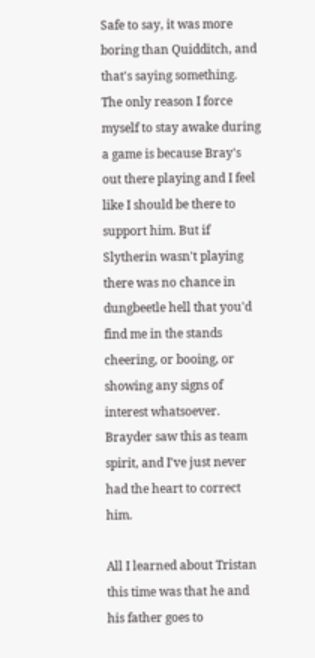Safe to say, it was more boring than Quidditch, and that's saying something. The only reason I force myself to stay awake during a game is because Bray's out there playing and I feel like I should be there to support him. But if Slytherin wasn't playing there was no chance in dungbeetle hell that you'd find me in the stands cheering, or booing, or showing any signs of interest whatsoever. Brayder saw this as team spirit, and I've just never had the heart to correct him.

All I learned about Tristan this time was that he and his father goes to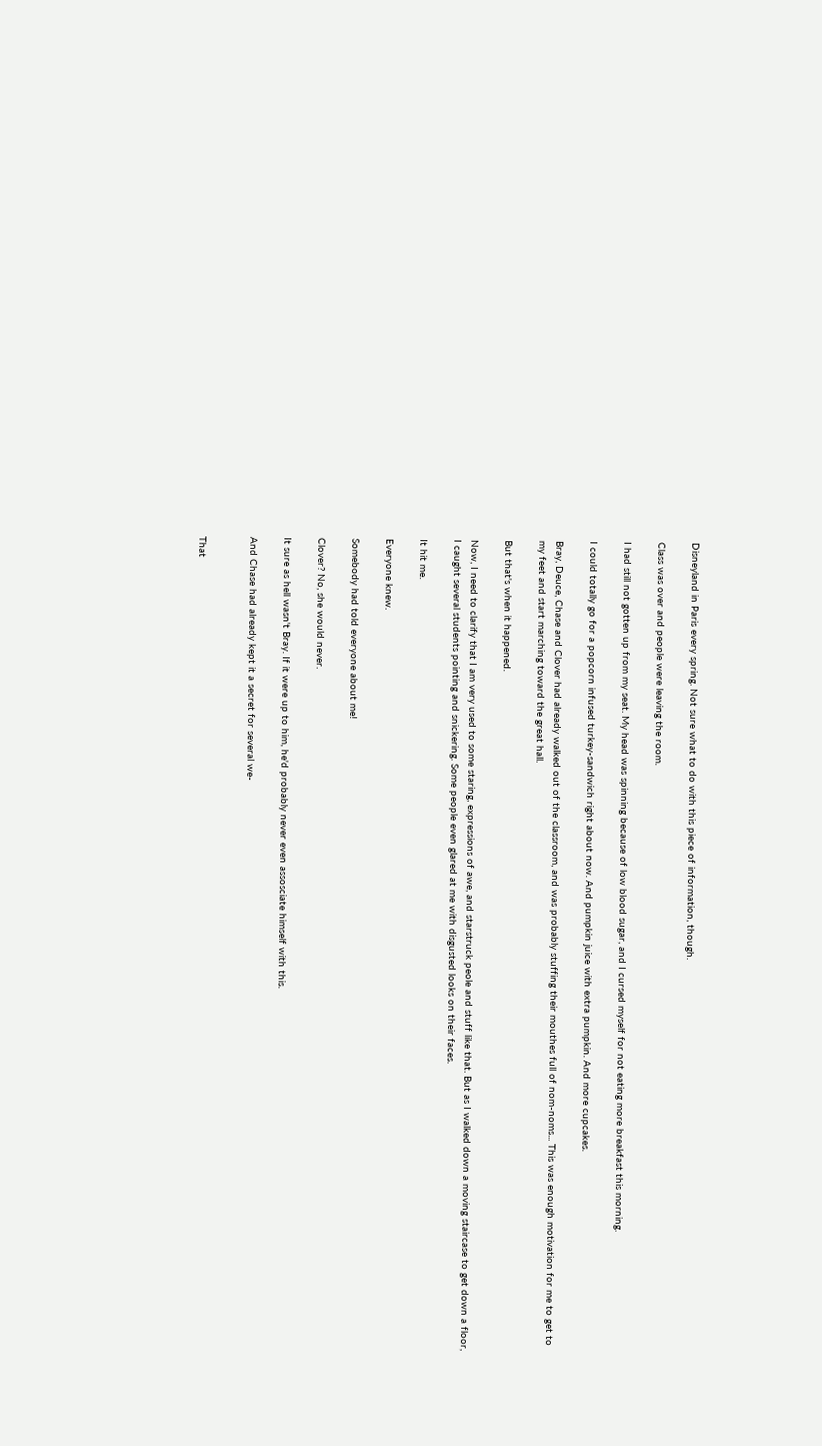Disneyland in Paris every spring. Not sure what to do with this piece of information, though.

Class was over and people were leaving the room.

I had still not gotten up from my seat. My head was spinning because of low blood sugar, and I cursed myself for not eating more breakfast this morning.

I could totally go for a popcorn infused turkey-sandwich right about now. And pumpkin juice with extra pumpkin. And more cupcakes.

Bray, Deuce, Chase and Clover had already walked out of the classroom, and was probably stuffing their mouthes full of nom-noms... This was enough motivation for me to get to my feet and start marching toward the great hall.

But that's when it happened.

Now, I need to clarify that I am very used to some staring, expressions of awe, and starstruck peole and stuff like that. But as I walked down a moving staircase to get down a floor, I caught several students pointing and snickering. Some people even glared at me with disgusted looks on their faces.

It hit me.

Everyone knew.

Somebody had told everyone about me!

Clover? No, she would never.

It sure as hell wasn't Bray. If it were up to him, he'd probably never even assosciate himself with this.

And Chase had already kept it a secret for several we-


That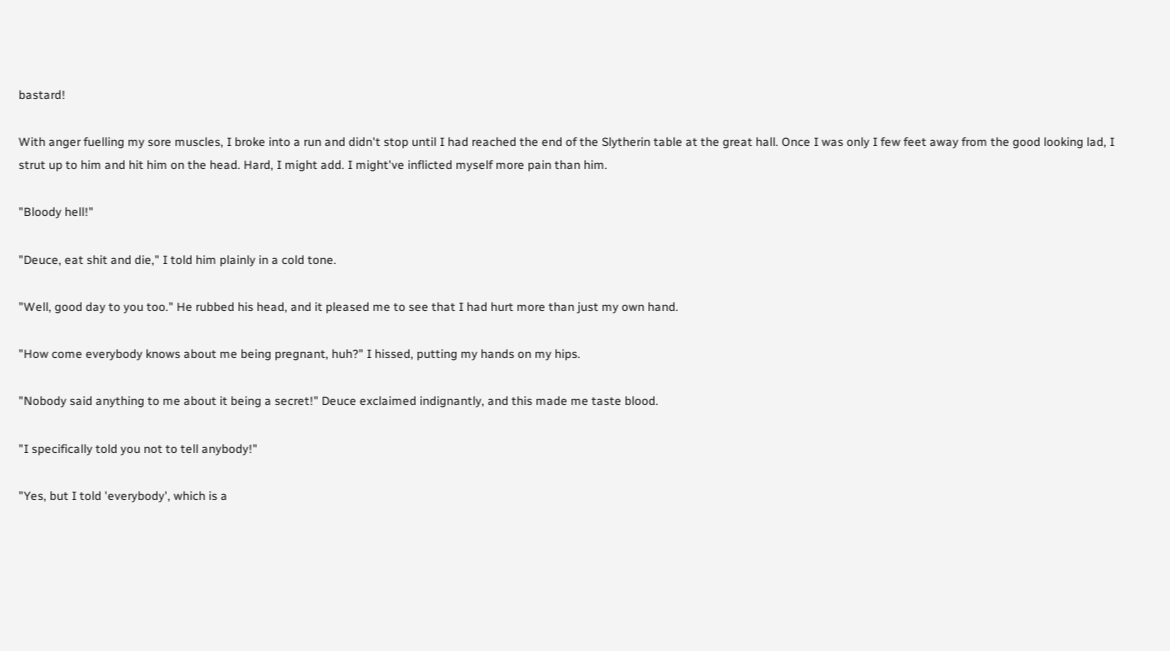bastard!

With anger fuelling my sore muscles, I broke into a run and didn't stop until I had reached the end of the Slytherin table at the great hall. Once I was only I few feet away from the good looking lad, I strut up to him and hit him on the head. Hard, I might add. I might've inflicted myself more pain than him.

"Bloody hell!"

"Deuce, eat shit and die," I told him plainly in a cold tone.

"Well, good day to you too." He rubbed his head, and it pleased me to see that I had hurt more than just my own hand.

"How come everybody knows about me being pregnant, huh?" I hissed, putting my hands on my hips.

"Nobody said anything to me about it being a secret!" Deuce exclaimed indignantly, and this made me taste blood.

"I specifically told you not to tell anybody!"

"Yes, but I told 'everybody', which is a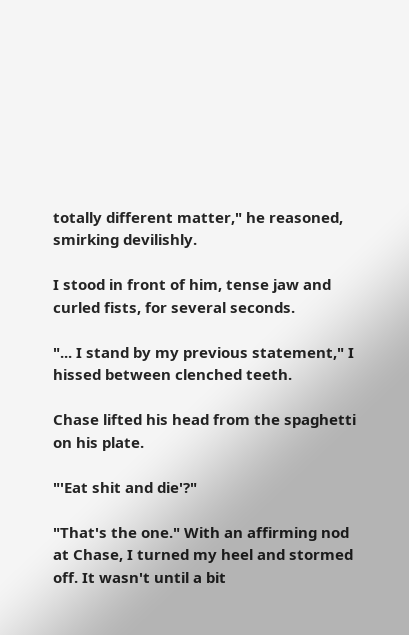totally different matter," he reasoned, smirking devilishly.

I stood in front of him, tense jaw and curled fists, for several seconds.

"... I stand by my previous statement," I hissed between clenched teeth.

Chase lifted his head from the spaghetti on his plate.

"'Eat shit and die'?"

"That's the one." With an affirming nod at Chase, I turned my heel and stormed off. It wasn't until a bit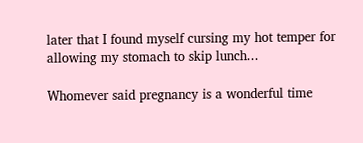later that I found myself cursing my hot temper for allowing my stomach to skip lunch...

Whomever said pregnancy is a wonderful time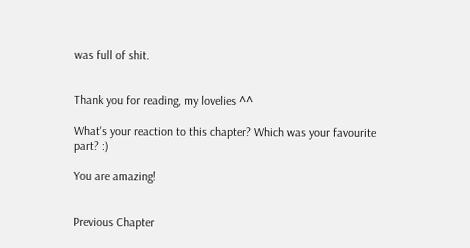was full of shit.


Thank you for reading, my lovelies ^^

What's your reaction to this chapter? Which was your favourite part? :)

You are amazing!


Previous Chapter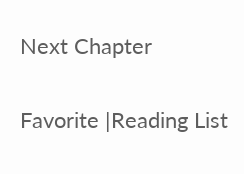Next Chapter

Favorite |Reading List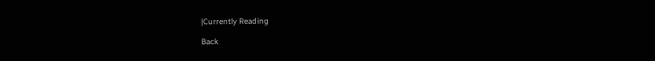|Currently Reading

Back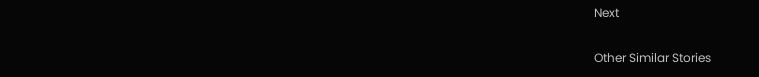Next

Other Similar Stories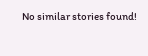No similar stories found!